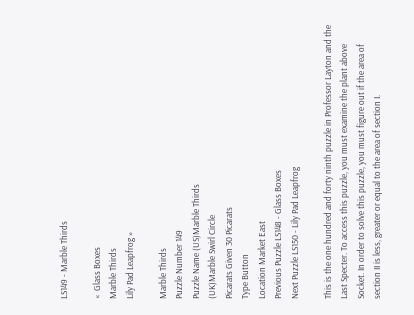LS149 - Marble Thirds

«  Glass Boxes
Marble Thirds
Lily Pad Leapfrog »

Marble Thirds
Puzzle Number 149
Puzzle Name (US)Marble Thirds
(UK)Marble Swirl Circle
Picarats Given 30 Picarats
Type Button
Location Market East
Previous Puzzle LS148 - Glass Boxes
Next Puzzle LS150 - Lily Pad Leapfrog

This is the one hundred and forty ninth puzzle in Professor Layton and the Last Specter. To access this puzzle, you must examine the plant above Socket. In order to solve this puzzle, you must figure out if the area of section II is less, greater or equal to the area of section I.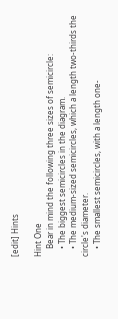[edit] Hints

Hint One
    Bear in mind the following three sizes of semicircle:
    • The biggest semicircles in the diagram.
    • The medium-sized semicircles, which a length two-thirds the circle's diameter.
    • The smallest semicircles, with a length one-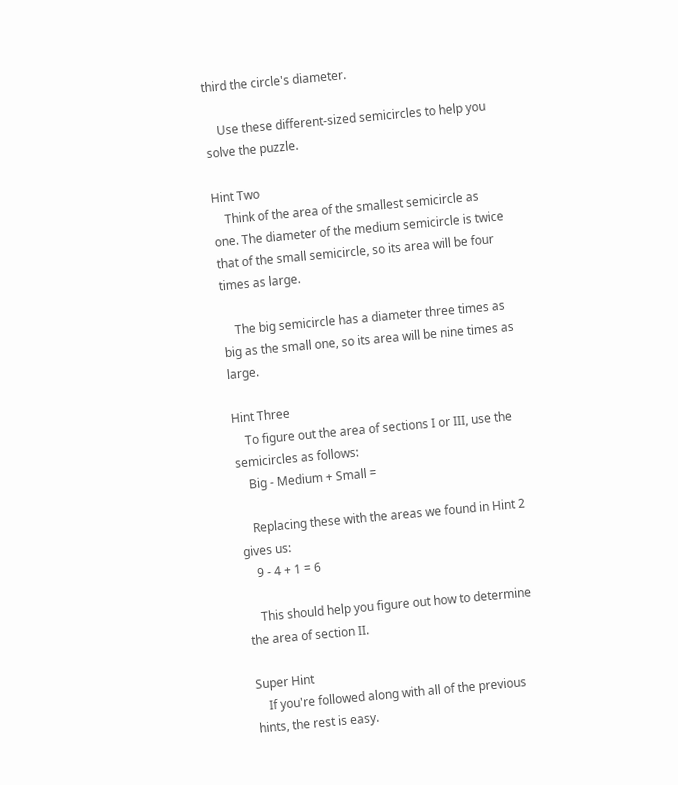third the circle's diameter.

    Use these different-sized semicircles to help you solve the puzzle.

Hint Two
    Think of the area of the smallest semicircle as one. The diameter of the medium semicircle is twice that of the small semicircle, so its area will be four times as large.

    The big semicircle has a diameter three times as big as the small one, so its area will be nine times as large.

Hint Three
    To figure out the area of sections I or III, use the semicircles as follows:
    Big - Medium + Small =

    Replacing these with the areas we found in Hint 2 gives us:
    9 - 4 + 1 = 6

    This should help you figure out how to determine the area of section II.

Super Hint
    If you're followed along with all of the previous hints, the rest is easy.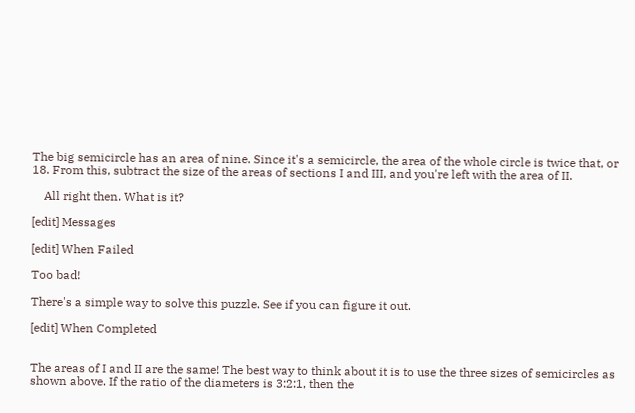The big semicircle has an area of nine. Since it's a semicircle, the area of the whole circle is twice that, or 18. From this, subtract the size of the areas of sections I and III, and you're left with the area of II.

    All right then. What is it?

[edit] Messages

[edit] When Failed

Too bad!

There's a simple way to solve this puzzle. See if you can figure it out.

[edit] When Completed


The areas of I and II are the same! The best way to think about it is to use the three sizes of semicircles as shown above. If the ratio of the diameters is 3:2:1, then the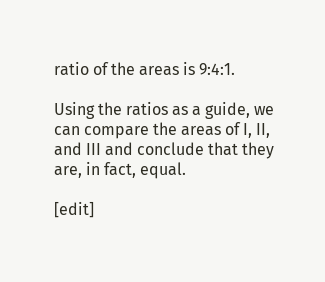ratio of the areas is 9:4:1.

Using the ratios as a guide, we can compare the areas of I, II, and III and conclude that they are, in fact, equal.

[edit]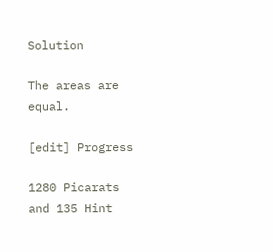Solution

The areas are equal.

[edit] Progress

1280 Picarats and 135 Hint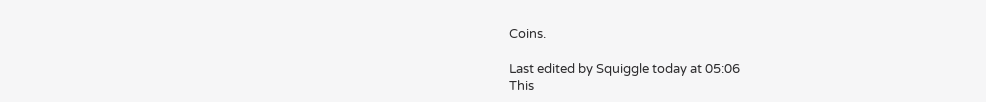Coins.

Last edited by Squiggle today at 05:06
This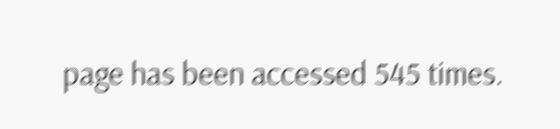page has been accessed 545 times.